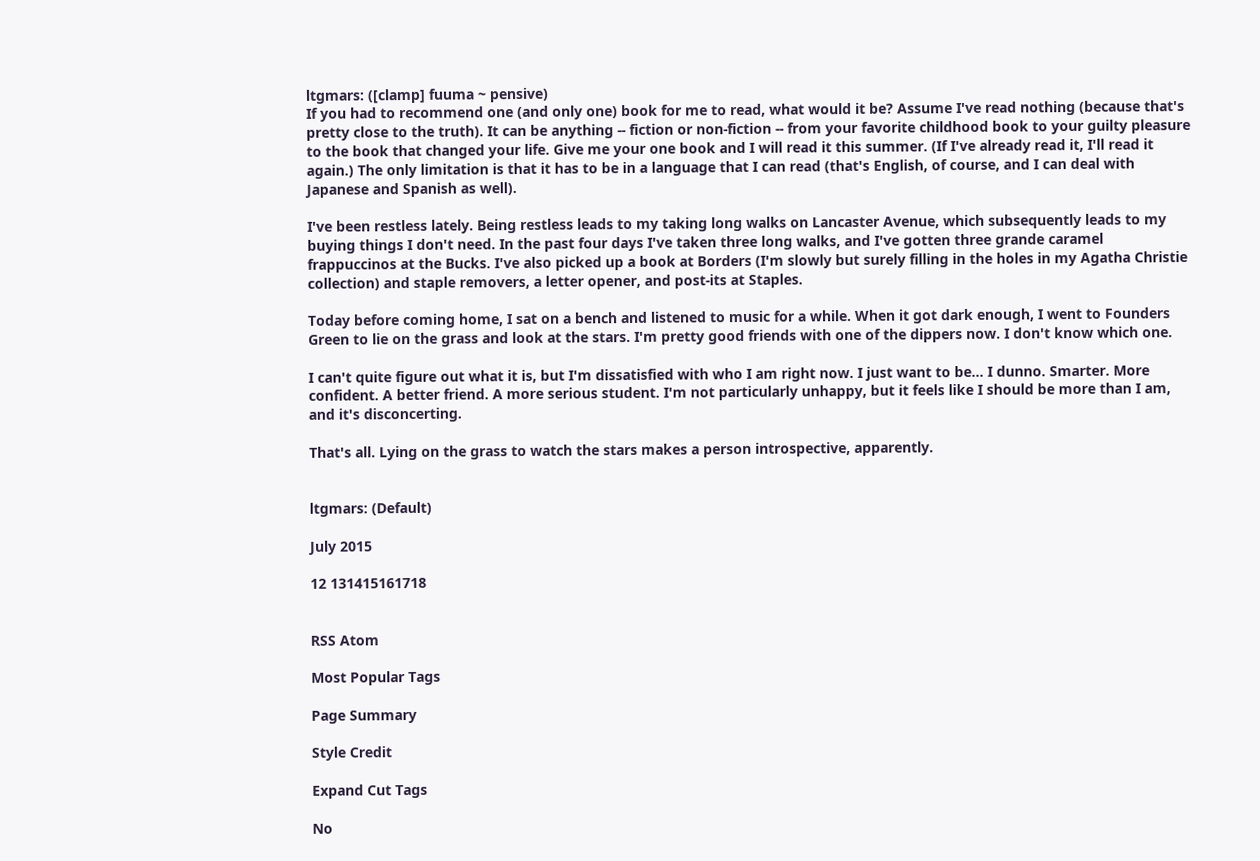ltgmars: ([clamp] fuuma ~ pensive)
If you had to recommend one (and only one) book for me to read, what would it be? Assume I've read nothing (because that's pretty close to the truth). It can be anything -- fiction or non-fiction -- from your favorite childhood book to your guilty pleasure to the book that changed your life. Give me your one book and I will read it this summer. (If I've already read it, I'll read it again.) The only limitation is that it has to be in a language that I can read (that's English, of course, and I can deal with Japanese and Spanish as well).

I've been restless lately. Being restless leads to my taking long walks on Lancaster Avenue, which subsequently leads to my buying things I don't need. In the past four days I've taken three long walks, and I've gotten three grande caramel frappuccinos at the Bucks. I've also picked up a book at Borders (I'm slowly but surely filling in the holes in my Agatha Christie collection) and staple removers, a letter opener, and post-its at Staples.

Today before coming home, I sat on a bench and listened to music for a while. When it got dark enough, I went to Founders Green to lie on the grass and look at the stars. I'm pretty good friends with one of the dippers now. I don't know which one.

I can't quite figure out what it is, but I'm dissatisfied with who I am right now. I just want to be... I dunno. Smarter. More confident. A better friend. A more serious student. I'm not particularly unhappy, but it feels like I should be more than I am, and it's disconcerting.

That's all. Lying on the grass to watch the stars makes a person introspective, apparently.


ltgmars: (Default)

July 2015

12 131415161718


RSS Atom

Most Popular Tags

Page Summary

Style Credit

Expand Cut Tags

No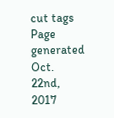cut tags
Page generated Oct. 22nd, 2017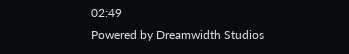02:49
Powered by Dreamwidth Studios